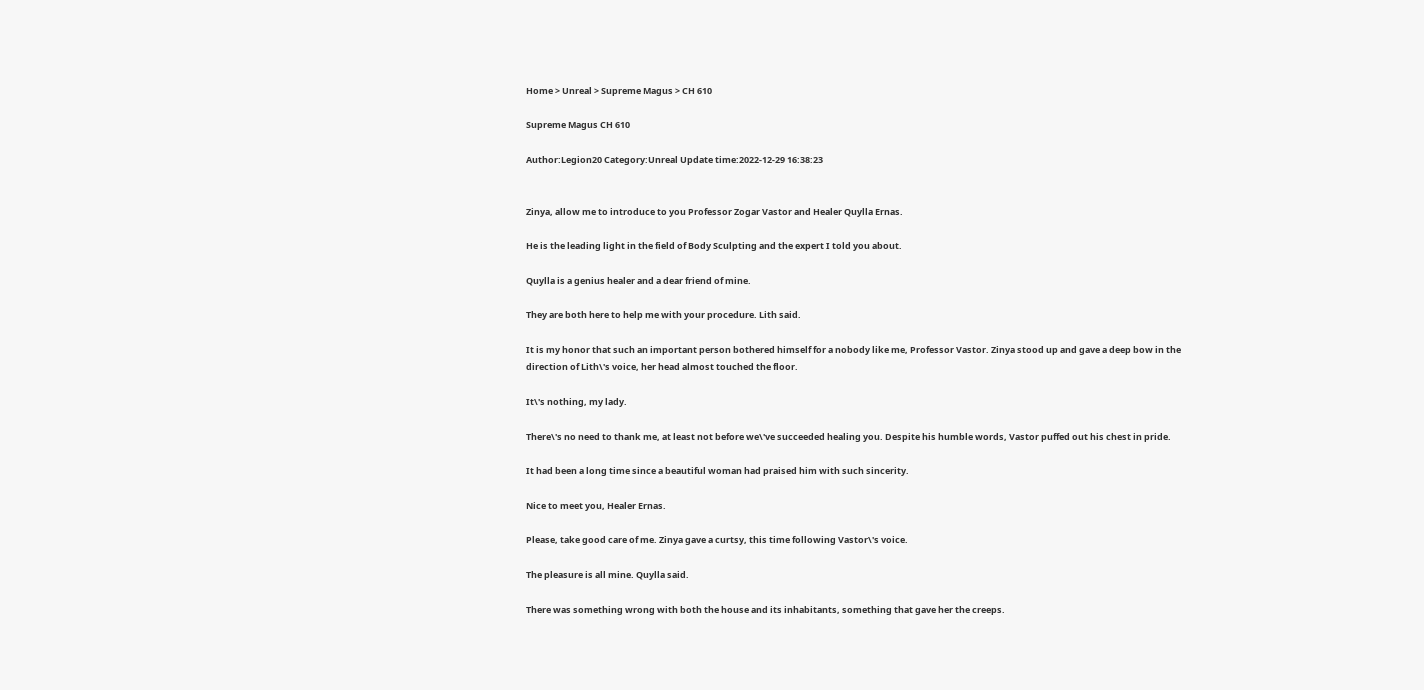Home > Unreal > Supreme Magus > CH 610

Supreme Magus CH 610

Author:Legion20 Category:Unreal Update time:2022-12-29 16:38:23


Zinya, allow me to introduce to you Professor Zogar Vastor and Healer Quylla Ernas.

He is the leading light in the field of Body Sculpting and the expert I told you about.

Quylla is a genius healer and a dear friend of mine.

They are both here to help me with your procedure. Lith said.

It is my honor that such an important person bothered himself for a nobody like me, Professor Vastor. Zinya stood up and gave a deep bow in the direction of Lith\'s voice, her head almost touched the floor.

It\'s nothing, my lady.

There\'s no need to thank me, at least not before we\'ve succeeded healing you. Despite his humble words, Vastor puffed out his chest in pride.

It had been a long time since a beautiful woman had praised him with such sincerity.

Nice to meet you, Healer Ernas.

Please, take good care of me. Zinya gave a curtsy, this time following Vastor\'s voice.

The pleasure is all mine. Quylla said.

There was something wrong with both the house and its inhabitants, something that gave her the creeps.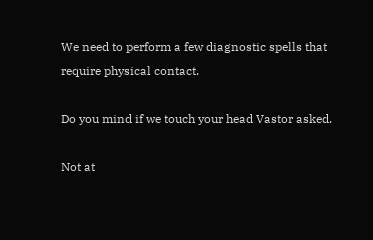We need to perform a few diagnostic spells that require physical contact.

Do you mind if we touch your head Vastor asked.

Not at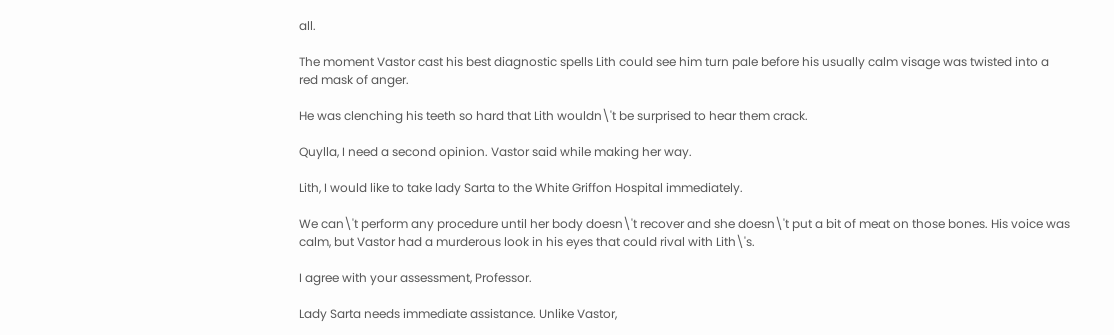all.

The moment Vastor cast his best diagnostic spells Lith could see him turn pale before his usually calm visage was twisted into a red mask of anger.

He was clenching his teeth so hard that Lith wouldn\'t be surprised to hear them crack.

Quylla, I need a second opinion. Vastor said while making her way.

Lith, I would like to take lady Sarta to the White Griffon Hospital immediately.

We can\'t perform any procedure until her body doesn\'t recover and she doesn\'t put a bit of meat on those bones. His voice was calm, but Vastor had a murderous look in his eyes that could rival with Lith\'s.

I agree with your assessment, Professor.

Lady Sarta needs immediate assistance. Unlike Vastor,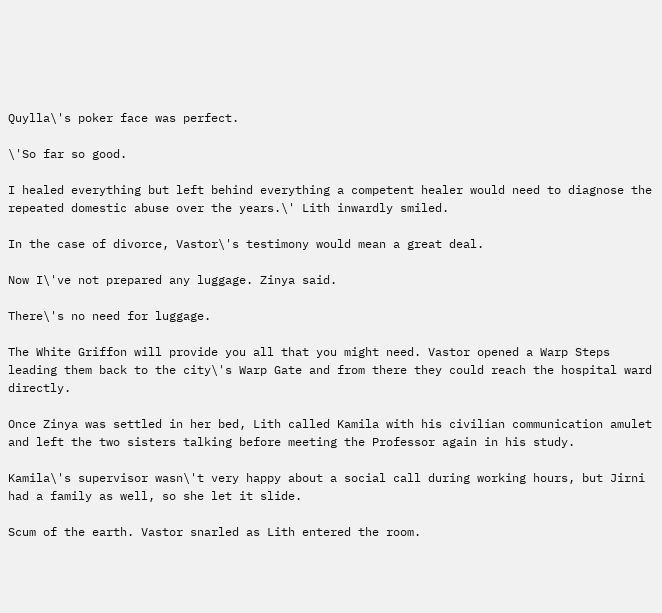Quylla\'s poker face was perfect.

\'So far so good.

I healed everything but left behind everything a competent healer would need to diagnose the repeated domestic abuse over the years.\' Lith inwardly smiled.

In the case of divorce, Vastor\'s testimony would mean a great deal.

Now I\'ve not prepared any luggage. Zinya said.

There\'s no need for luggage.

The White Griffon will provide you all that you might need. Vastor opened a Warp Steps leading them back to the city\'s Warp Gate and from there they could reach the hospital ward directly.

Once Zinya was settled in her bed, Lith called Kamila with his civilian communication amulet and left the two sisters talking before meeting the Professor again in his study.

Kamila\'s supervisor wasn\'t very happy about a social call during working hours, but Jirni had a family as well, so she let it slide.

Scum of the earth. Vastor snarled as Lith entered the room.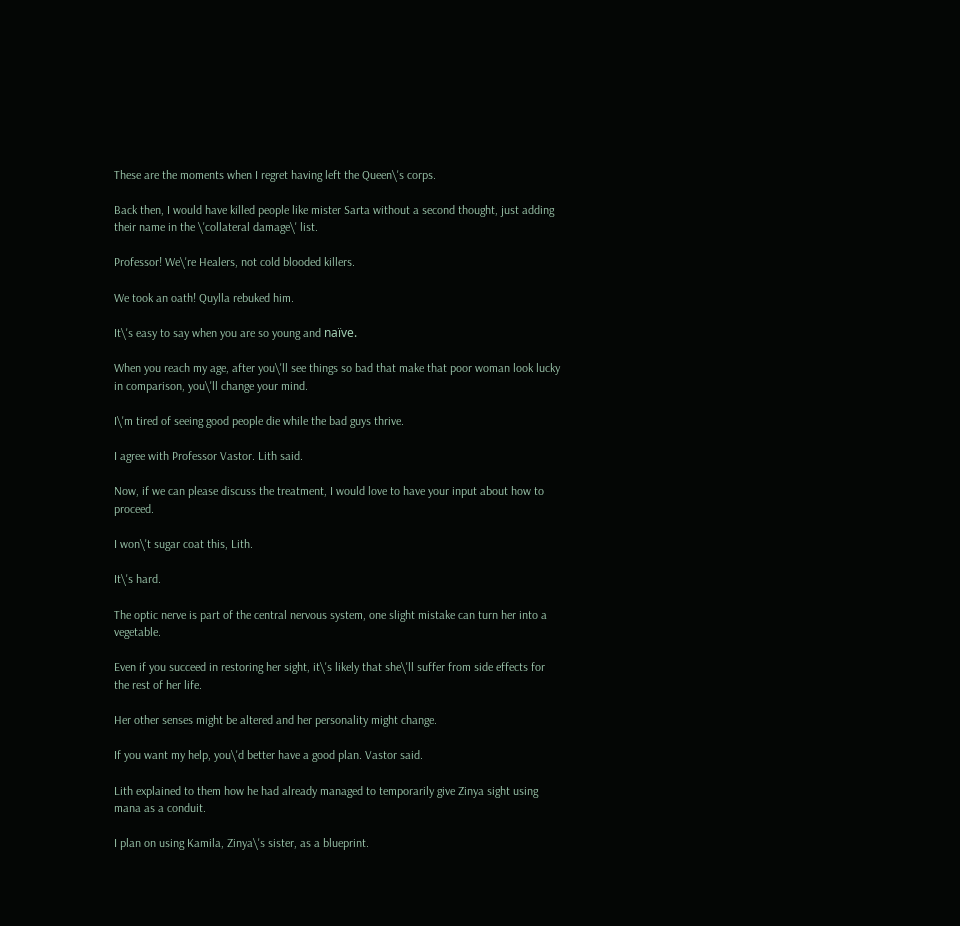These are the moments when I regret having left the Queen\'s corps.

Back then, I would have killed people like mister Sarta without a second thought, just adding their name in the \'collateral damage\' list.

Professor! We\'re Healers, not cold blooded killers.

We took an oath! Quylla rebuked him.

It\'s easy to say when you are so young and naïve.

When you reach my age, after you\'ll see things so bad that make that poor woman look lucky in comparison, you\'ll change your mind.

I\'m tired of seeing good people die while the bad guys thrive.

I agree with Professor Vastor. Lith said.

Now, if we can please discuss the treatment, I would love to have your input about how to proceed.

I won\'t sugar coat this, Lith.

It\'s hard.

The optic nerve is part of the central nervous system, one slight mistake can turn her into a vegetable.

Even if you succeed in restoring her sight, it\'s likely that she\'ll suffer from side effects for the rest of her life.

Her other senses might be altered and her personality might change.

If you want my help, you\'d better have a good plan. Vastor said.

Lith explained to them how he had already managed to temporarily give Zinya sight using mana as a conduit.

I plan on using Kamila, Zinya\'s sister, as a blueprint.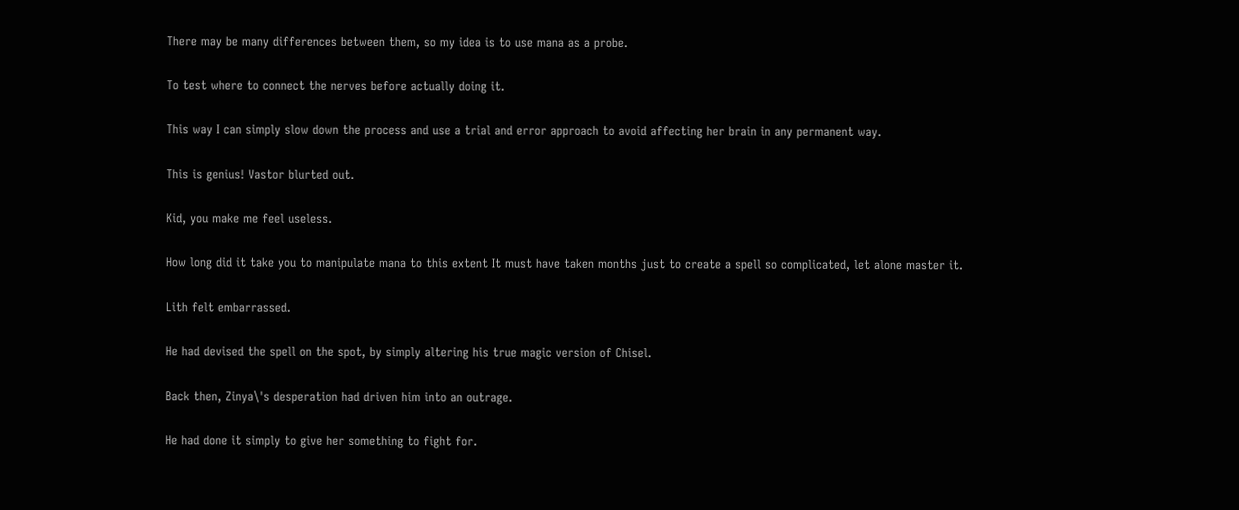There may be many differences between them, so my idea is to use mana as a probe.

To test where to connect the nerves before actually doing it.

This way I can simply slow down the process and use a trial and error approach to avoid affecting her brain in any permanent way.

This is genius! Vastor blurted out.

Kid, you make me feel useless.

How long did it take you to manipulate mana to this extent It must have taken months just to create a spell so complicated, let alone master it.

Lith felt embarrassed.

He had devised the spell on the spot, by simply altering his true magic version of Chisel.

Back then, Zinya\'s desperation had driven him into an outrage.

He had done it simply to give her something to fight for.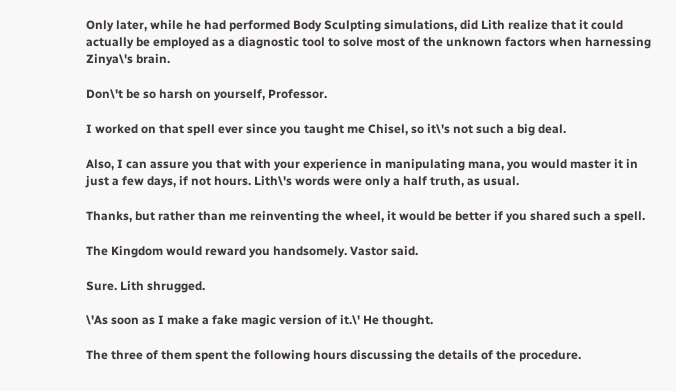Only later, while he had performed Body Sculpting simulations, did Lith realize that it could actually be employed as a diagnostic tool to solve most of the unknown factors when harnessing Zinya\'s brain.

Don\'t be so harsh on yourself, Professor.

I worked on that spell ever since you taught me Chisel, so it\'s not such a big deal.

Also, I can assure you that with your experience in manipulating mana, you would master it in just a few days, if not hours. Lith\'s words were only a half truth, as usual.

Thanks, but rather than me reinventing the wheel, it would be better if you shared such a spell.

The Kingdom would reward you handsomely. Vastor said.

Sure. Lith shrugged.

\'As soon as I make a fake magic version of it.\' He thought.

The three of them spent the following hours discussing the details of the procedure.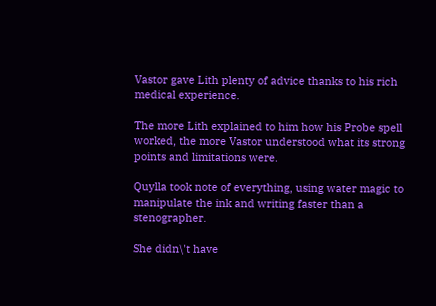Vastor gave Lith plenty of advice thanks to his rich medical experience.

The more Lith explained to him how his Probe spell worked, the more Vastor understood what its strong points and limitations were.

Quylla took note of everything, using water magic to manipulate the ink and writing faster than a stenographer.

She didn\'t have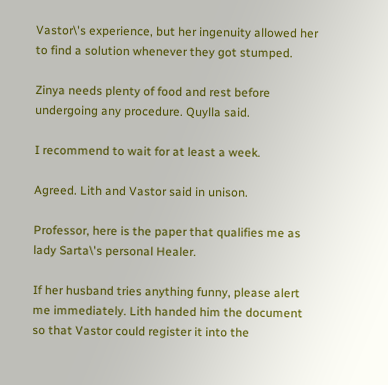Vastor\'s experience, but her ingenuity allowed her to find a solution whenever they got stumped.

Zinya needs plenty of food and rest before undergoing any procedure. Quylla said.

I recommend to wait for at least a week.

Agreed. Lith and Vastor said in unison.

Professor, here is the paper that qualifies me as lady Sarta\'s personal Healer.

If her husband tries anything funny, please alert me immediately. Lith handed him the document so that Vastor could register it into the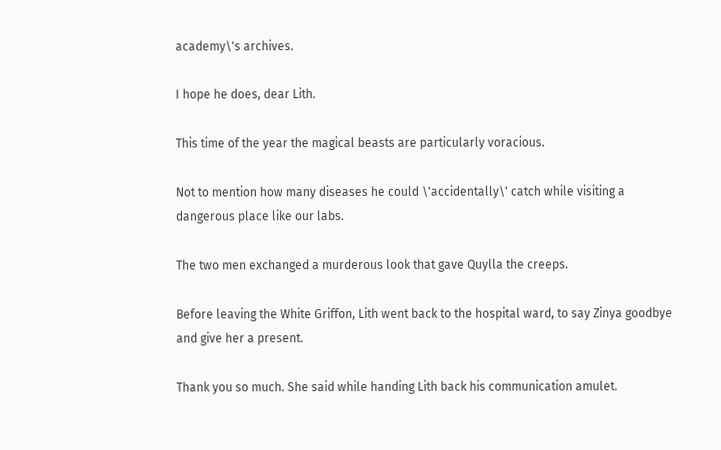academy\'s archives.

I hope he does, dear Lith.

This time of the year the magical beasts are particularly voracious.

Not to mention how many diseases he could \'accidentally\' catch while visiting a dangerous place like our labs.

The two men exchanged a murderous look that gave Quylla the creeps.

Before leaving the White Griffon, Lith went back to the hospital ward, to say Zinya goodbye and give her a present.

Thank you so much. She said while handing Lith back his communication amulet.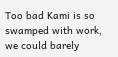Too bad Kami is so swamped with work, we could barely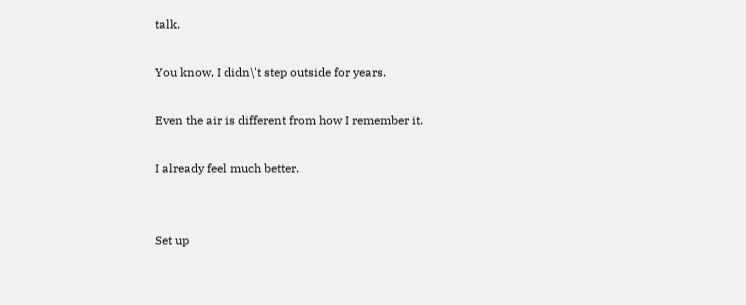talk.

You know, I didn\'t step outside for years.

Even the air is different from how I remember it.

I already feel much better.


Set up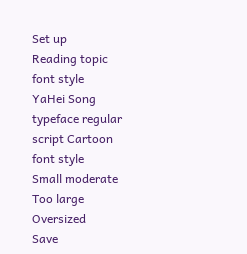Set up
Reading topic
font style
YaHei Song typeface regular script Cartoon
font style
Small moderate Too large Oversized
Save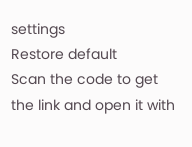settings
Restore default
Scan the code to get the link and open it with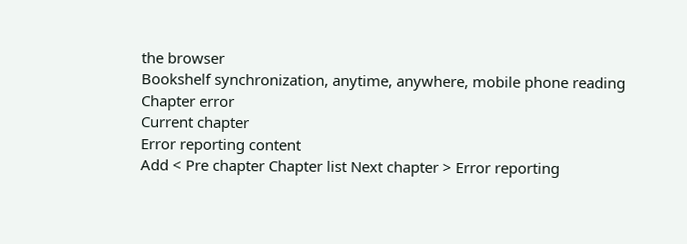the browser
Bookshelf synchronization, anytime, anywhere, mobile phone reading
Chapter error
Current chapter
Error reporting content
Add < Pre chapter Chapter list Next chapter > Error reporting